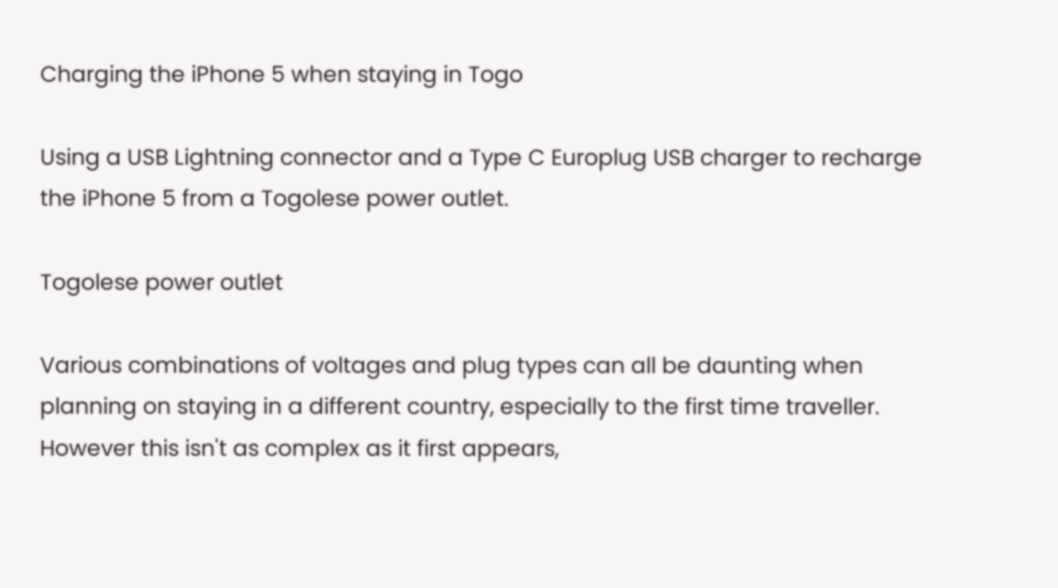Charging the iPhone 5 when staying in Togo

Using a USB Lightning connector and a Type C Europlug USB charger to recharge the iPhone 5 from a Togolese power outlet.

Togolese power outlet

Various combinations of voltages and plug types can all be daunting when planning on staying in a different country, especially to the first time traveller. However this isn't as complex as it first appears,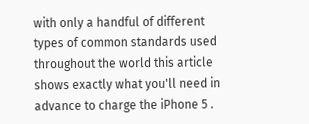with only a handful of different types of common standards used throughout the world this article shows exactly what you'll need in advance to charge the iPhone 5 .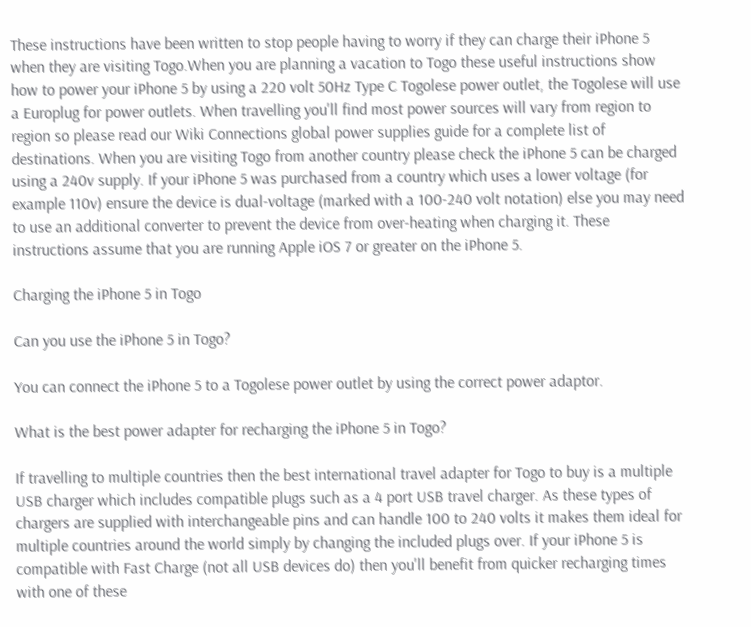These instructions have been written to stop people having to worry if they can charge their iPhone 5 when they are visiting Togo.When you are planning a vacation to Togo these useful instructions show how to power your iPhone 5 by using a 220 volt 50Hz Type C Togolese power outlet, the Togolese will use a Europlug for power outlets. When travelling you'll find most power sources will vary from region to region so please read our Wiki Connections global power supplies guide for a complete list of destinations. When you are visiting Togo from another country please check the iPhone 5 can be charged using a 240v supply. If your iPhone 5 was purchased from a country which uses a lower voltage (for example 110v) ensure the device is dual-voltage (marked with a 100-240 volt notation) else you may need to use an additional converter to prevent the device from over-heating when charging it. These instructions assume that you are running Apple iOS 7 or greater on the iPhone 5.

Charging the iPhone 5 in Togo

Can you use the iPhone 5 in Togo?

You can connect the iPhone 5 to a Togolese power outlet by using the correct power adaptor.

What is the best power adapter for recharging the iPhone 5 in Togo?

If travelling to multiple countries then the best international travel adapter for Togo to buy is a multiple USB charger which includes compatible plugs such as a 4 port USB travel charger. As these types of chargers are supplied with interchangeable pins and can handle 100 to 240 volts it makes them ideal for multiple countries around the world simply by changing the included plugs over. If your iPhone 5 is compatible with Fast Charge (not all USB devices do) then you'll benefit from quicker recharging times with one of these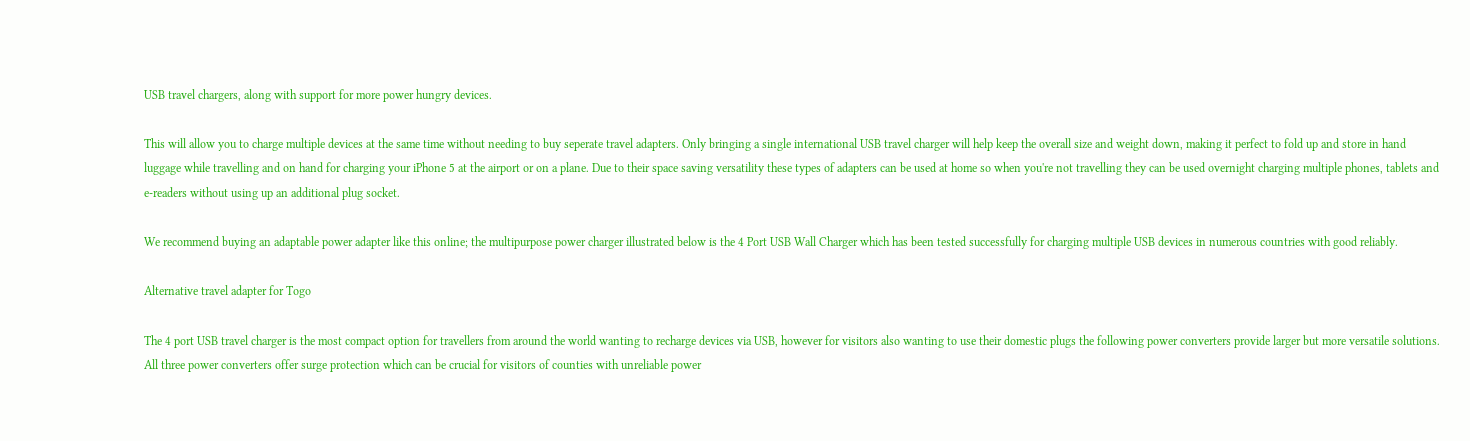USB travel chargers, along with support for more power hungry devices.

This will allow you to charge multiple devices at the same time without needing to buy seperate travel adapters. Only bringing a single international USB travel charger will help keep the overall size and weight down, making it perfect to fold up and store in hand luggage while travelling and on hand for charging your iPhone 5 at the airport or on a plane. Due to their space saving versatility these types of adapters can be used at home so when you're not travelling they can be used overnight charging multiple phones, tablets and e-readers without using up an additional plug socket.

We recommend buying an adaptable power adapter like this online; the multipurpose power charger illustrated below is the 4 Port USB Wall Charger which has been tested successfully for charging multiple USB devices in numerous countries with good reliably.

Alternative travel adapter for Togo

The 4 port USB travel charger is the most compact option for travellers from around the world wanting to recharge devices via USB, however for visitors also wanting to use their domestic plugs the following power converters provide larger but more versatile solutions. All three power converters offer surge protection which can be crucial for visitors of counties with unreliable power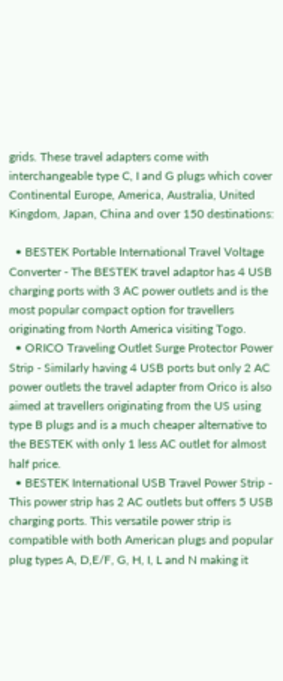grids. These travel adapters come with interchangeable type C, I and G plugs which cover Continental Europe, America, Australia, United Kingdom, Japan, China and over 150 destinations:

  • BESTEK Portable International Travel Voltage Converter - The BESTEK travel adaptor has 4 USB charging ports with 3 AC power outlets and is the most popular compact option for travellers originating from North America visiting Togo.
  • ORICO Traveling Outlet Surge Protector Power Strip - Similarly having 4 USB ports but only 2 AC power outlets the travel adapter from Orico is also aimed at travellers originating from the US using type B plugs and is a much cheaper alternative to the BESTEK with only 1 less AC outlet for almost half price.
  • BESTEK International USB Travel Power Strip - This power strip has 2 AC outlets but offers 5 USB charging ports. This versatile power strip is compatible with both American plugs and popular plug types A, D,E/F, G, H, I, L and N making it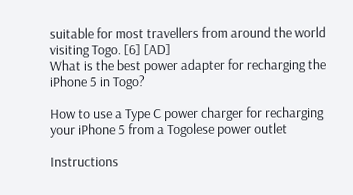suitable for most travellers from around the world visiting Togo. [6] [AD]
What is the best power adapter for recharging the iPhone 5 in Togo?

How to use a Type C power charger for recharging your iPhone 5 from a Togolese power outlet

Instructions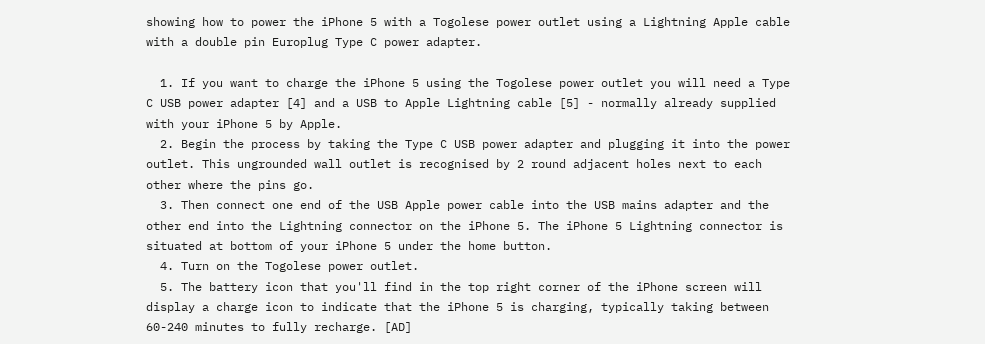showing how to power the iPhone 5 with a Togolese power outlet using a Lightning Apple cable with a double pin Europlug Type C power adapter.

  1. If you want to charge the iPhone 5 using the Togolese power outlet you will need a Type C USB power adapter [4] and a USB to Apple Lightning cable [5] - normally already supplied with your iPhone 5 by Apple.
  2. Begin the process by taking the Type C USB power adapter and plugging it into the power outlet. This ungrounded wall outlet is recognised by 2 round adjacent holes next to each other where the pins go.
  3. Then connect one end of the USB Apple power cable into the USB mains adapter and the other end into the Lightning connector on the iPhone 5. The iPhone 5 Lightning connector is situated at bottom of your iPhone 5 under the home button.
  4. Turn on the Togolese power outlet.
  5. The battery icon that you'll find in the top right corner of the iPhone screen will display a charge icon to indicate that the iPhone 5 is charging, typically taking between 60-240 minutes to fully recharge. [AD]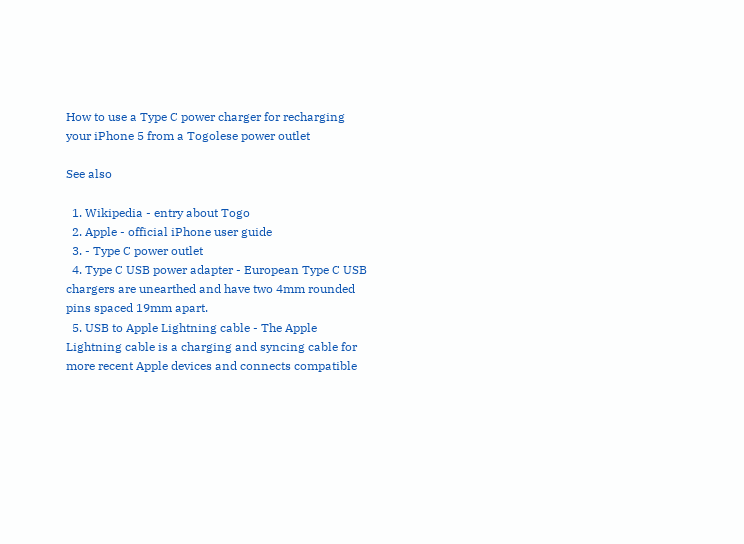How to use a Type C power charger for recharging your iPhone 5 from a Togolese power outlet

See also

  1. Wikipedia - entry about Togo
  2. Apple - official iPhone user guide
  3. - Type C power outlet
  4. Type C USB power adapter - European Type C USB chargers are unearthed and have two 4mm rounded pins spaced 19mm apart.
  5. USB to Apple Lightning cable - The Apple Lightning cable is a charging and syncing cable for more recent Apple devices and connects compatible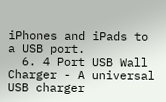iPhones and iPads to a USB port.
  6. 4 Port USB Wall Charger - A universal USB charger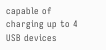capable of charging up to 4 USB devices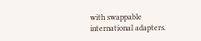with swappable international adapters.